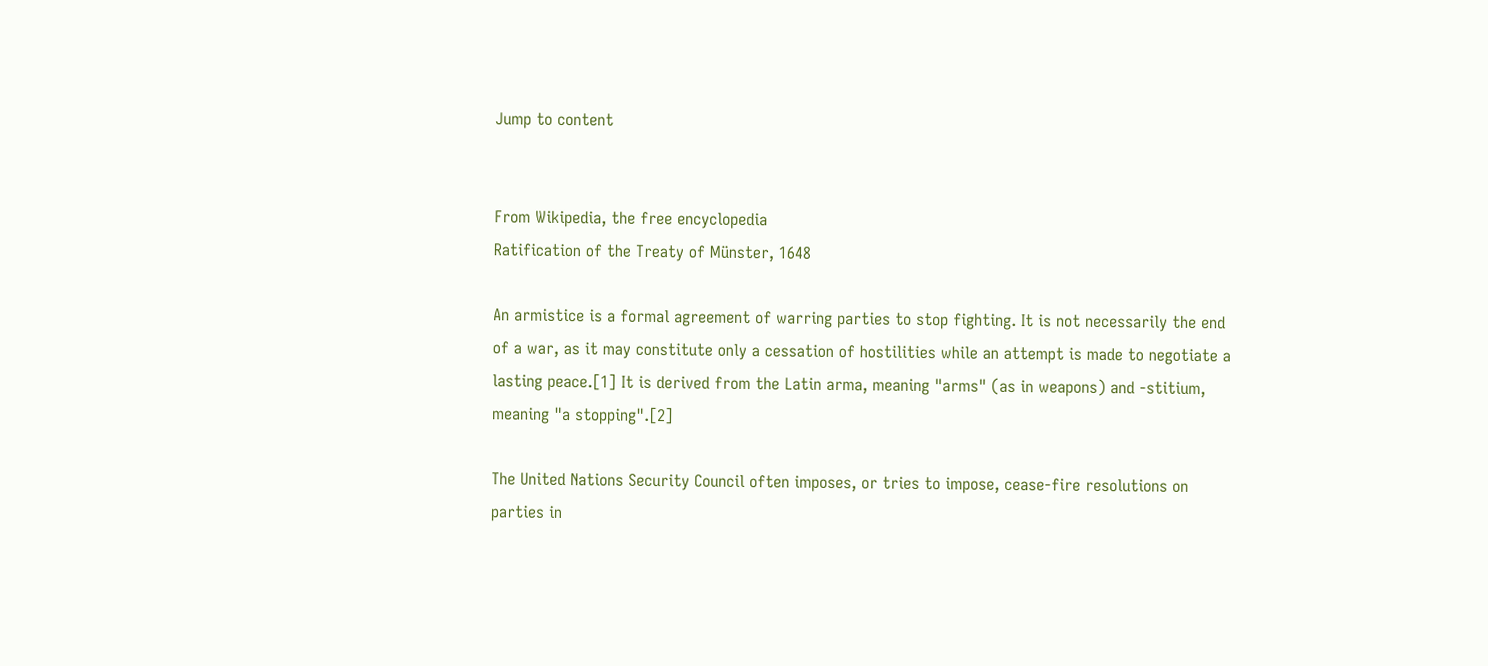Jump to content


From Wikipedia, the free encyclopedia
Ratification of the Treaty of Münster, 1648

An armistice is a formal agreement of warring parties to stop fighting. It is not necessarily the end of a war, as it may constitute only a cessation of hostilities while an attempt is made to negotiate a lasting peace.[1] It is derived from the Latin arma, meaning "arms" (as in weapons) and -stitium, meaning "a stopping".[2]

The United Nations Security Council often imposes, or tries to impose, cease-fire resolutions on parties in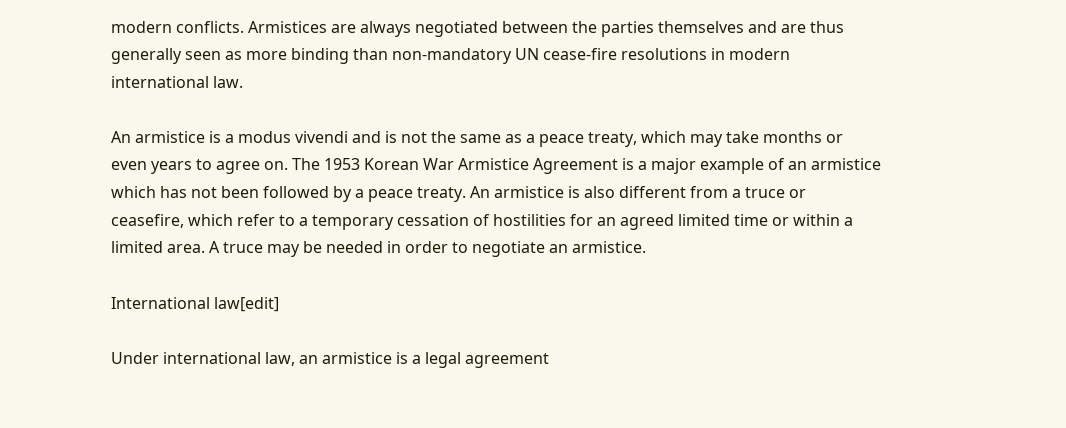modern conflicts. Armistices are always negotiated between the parties themselves and are thus generally seen as more binding than non-mandatory UN cease-fire resolutions in modern international law.

An armistice is a modus vivendi and is not the same as a peace treaty, which may take months or even years to agree on. The 1953 Korean War Armistice Agreement is a major example of an armistice which has not been followed by a peace treaty. An armistice is also different from a truce or ceasefire, which refer to a temporary cessation of hostilities for an agreed limited time or within a limited area. A truce may be needed in order to negotiate an armistice.

International law[edit]

Under international law, an armistice is a legal agreement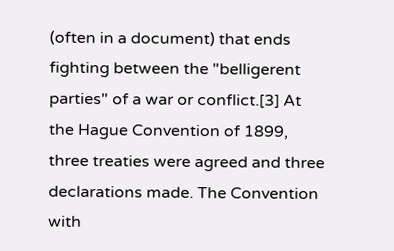(often in a document) that ends fighting between the "belligerent parties" of a war or conflict.[3] At the Hague Convention of 1899, three treaties were agreed and three declarations made. The Convention with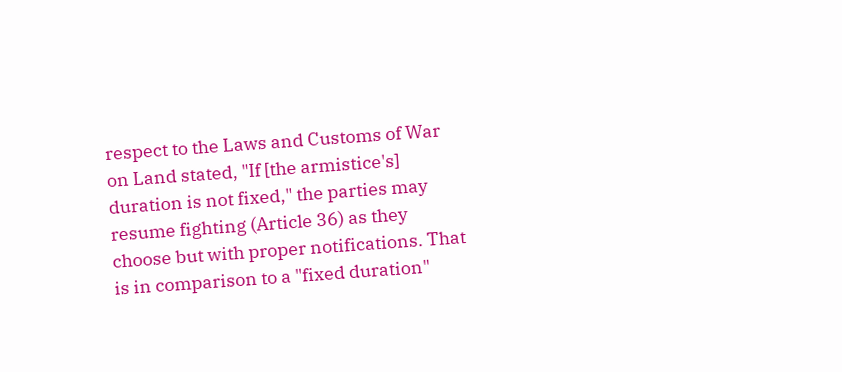respect to the Laws and Customs of War on Land stated, "If [the armistice's] duration is not fixed," the parties may resume fighting (Article 36) as they choose but with proper notifications. That is in comparison to a "fixed duration"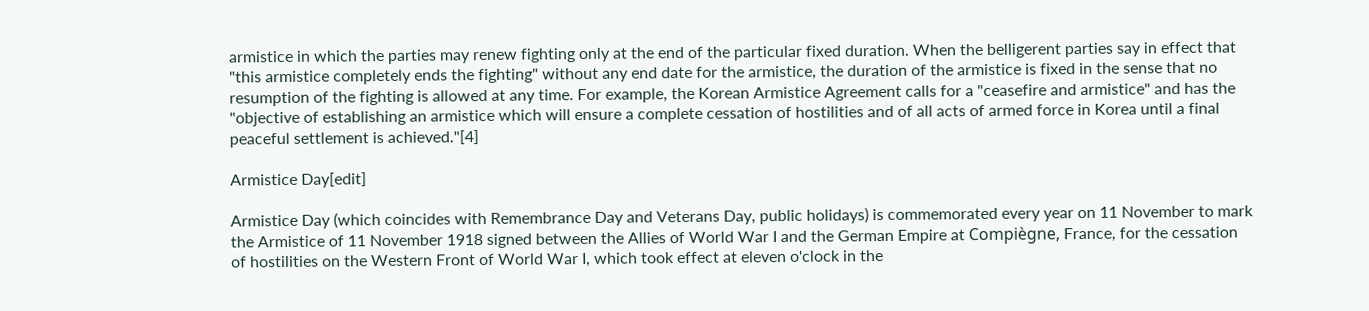armistice in which the parties may renew fighting only at the end of the particular fixed duration. When the belligerent parties say in effect that "this armistice completely ends the fighting" without any end date for the armistice, the duration of the armistice is fixed in the sense that no resumption of the fighting is allowed at any time. For example, the Korean Armistice Agreement calls for a "ceasefire and armistice" and has the "objective of establishing an armistice which will ensure a complete cessation of hostilities and of all acts of armed force in Korea until a final peaceful settlement is achieved."[4]

Armistice Day[edit]

Armistice Day (which coincides with Remembrance Day and Veterans Day, public holidays) is commemorated every year on 11 November to mark the Armistice of 11 November 1918 signed between the Allies of World War I and the German Empire at Compiègne, France, for the cessation of hostilities on the Western Front of World War I, which took effect at eleven o'clock in the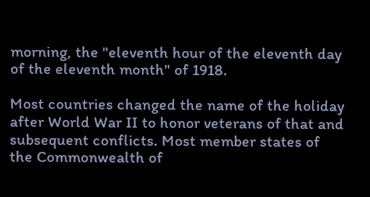morning, the "eleventh hour of the eleventh day of the eleventh month" of 1918.

Most countries changed the name of the holiday after World War II to honor veterans of that and subsequent conflicts. Most member states of the Commonwealth of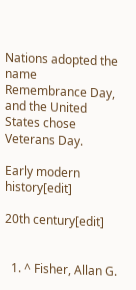Nations adopted the name Remembrance Day, and the United States chose Veterans Day.

Early modern history[edit]

20th century[edit]


  1. ^ Fisher, Allan G.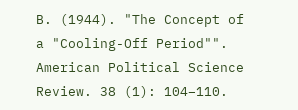B. (1944). "The Concept of a "Cooling-Off Period"". American Political Science Review. 38 (1): 104–110.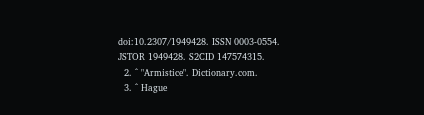doi:10.2307/1949428. ISSN 0003-0554. JSTOR 1949428. S2CID 147574315.
  2. ^ "Armistice". Dictionary.com.
  3. ^ Hague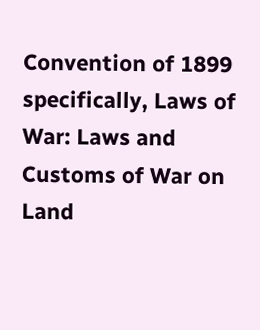Convention of 1899 specifically, Laws of War: Laws and Customs of War on Land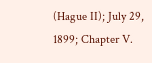(Hague II); July 29, 1899; Chapter V.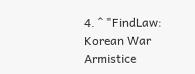4. ^ "FindLaw: Korean War Armistice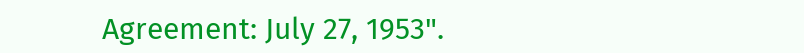Agreement: July 27, 1953".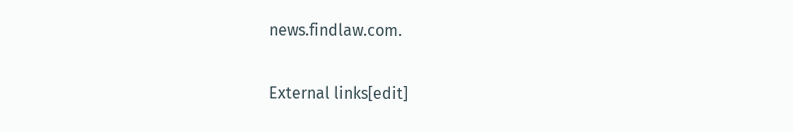news.findlaw.com.

External links[edit]